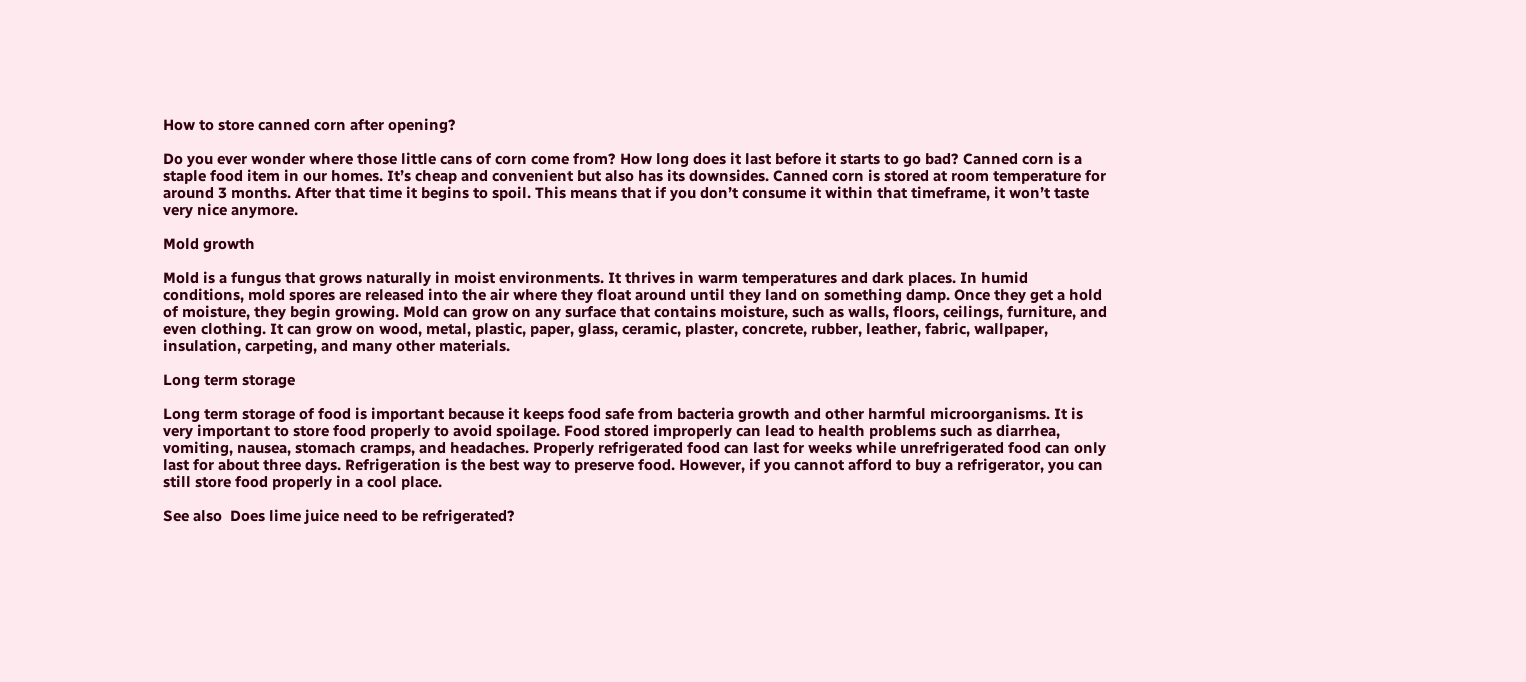How to store canned corn after opening?

Do you ever wonder where those little cans of corn come from? How long does it last before it starts to go bad? Canned corn is a staple food item in our homes. It’s cheap and convenient but also has its downsides. Canned corn is stored at room temperature for around 3 months. After that time it begins to spoil. This means that if you don’t consume it within that timeframe, it won’t taste very nice anymore.

Mold growth

Mold is a fungus that grows naturally in moist environments. It thrives in warm temperatures and dark places. In humid conditions, mold spores are released into the air where they float around until they land on something damp. Once they get a hold of moisture, they begin growing. Mold can grow on any surface that contains moisture, such as walls, floors, ceilings, furniture, and even clothing. It can grow on wood, metal, plastic, paper, glass, ceramic, plaster, concrete, rubber, leather, fabric, wallpaper, insulation, carpeting, and many other materials.

Long term storage

Long term storage of food is important because it keeps food safe from bacteria growth and other harmful microorganisms. It is very important to store food properly to avoid spoilage. Food stored improperly can lead to health problems such as diarrhea, vomiting, nausea, stomach cramps, and headaches. Properly refrigerated food can last for weeks while unrefrigerated food can only last for about three days. Refrigeration is the best way to preserve food. However, if you cannot afford to buy a refrigerator, you can still store food properly in a cool place.

See also  Does lime juice need to be refrigerated?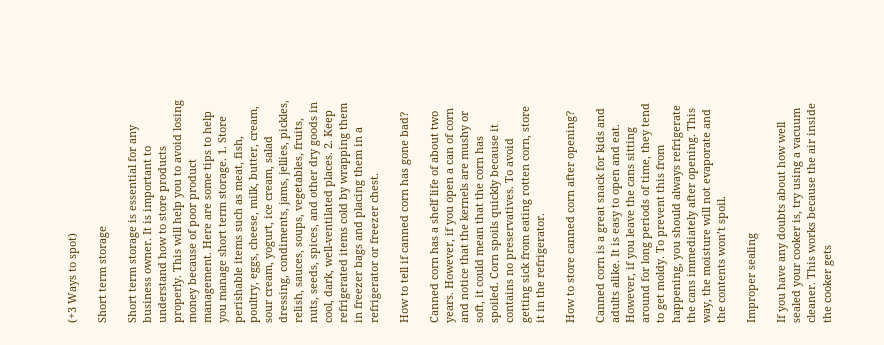(+3 Ways to spot)

Short term storage

Short term storage is essential for any business owner. It is important to understand how to store products properly. This will help you to avoid losing money because of poor product management. Here are some tips to help you manage short term storage. 1. Store perishable items such as meat, fish, poultry, eggs, cheese, milk, butter, cream, sour cream, yogurt, ice cream, salad dressing, condiments, jams, jellies, pickles, relish, sauces, soups, vegetables, fruits, nuts, seeds, spices, and other dry goods in cool, dark, well-ventilated places. 2. Keep refrigerated items cold by wrapping them in freezer bags and placing them in a refrigerator or freezer chest.

How to tell if canned corn has gone bad?

Canned corn has a shelf life of about two years. However, if you open a can of corn and notice that the kernels are mushy or soft, it could mean that the corn has spoiled. Corn spoils quickly because it contains no preservatives. To avoid getting sick from eating rotten corn, store it in the refrigerator.

How to store canned corn after opening?

Canned corn is a great snack for kids and adults alike. It is easy to open and eat. However, if you leave the cans sitting around for long periods of time, they tend to get moldy. To prevent this from happening, you should always refrigerate the cans immediately after opening. This way, the moisture will not evaporate and the contents won’t spoil.

Improper sealing

If you have any doubts about how well sealed your cooker is, try using a vacuum cleaner. This works because the air inside the cooker gets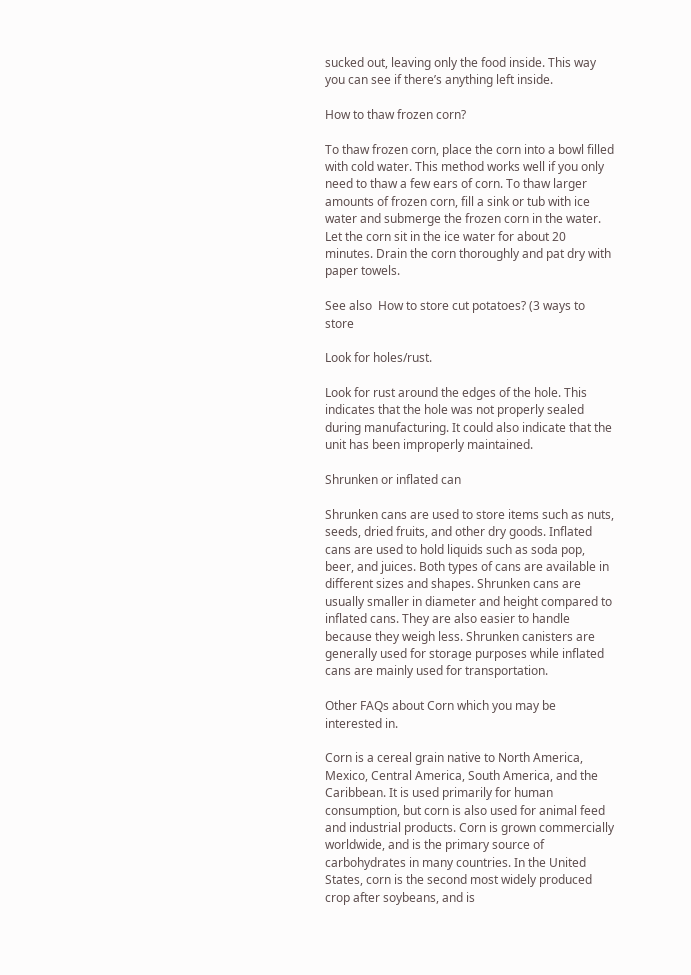sucked out, leaving only the food inside. This way you can see if there’s anything left inside.

How to thaw frozen corn?

To thaw frozen corn, place the corn into a bowl filled with cold water. This method works well if you only need to thaw a few ears of corn. To thaw larger amounts of frozen corn, fill a sink or tub with ice water and submerge the frozen corn in the water. Let the corn sit in the ice water for about 20 minutes. Drain the corn thoroughly and pat dry with paper towels.

See also  How to store cut potatoes? (3 ways to store

Look for holes/rust.

Look for rust around the edges of the hole. This indicates that the hole was not properly sealed during manufacturing. It could also indicate that the unit has been improperly maintained.

Shrunken or inflated can

Shrunken cans are used to store items such as nuts, seeds, dried fruits, and other dry goods. Inflated cans are used to hold liquids such as soda pop, beer, and juices. Both types of cans are available in different sizes and shapes. Shrunken cans are usually smaller in diameter and height compared to inflated cans. They are also easier to handle because they weigh less. Shrunken canisters are generally used for storage purposes while inflated cans are mainly used for transportation.

Other FAQs about Corn which you may be interested in.

Corn is a cereal grain native to North America, Mexico, Central America, South America, and the Caribbean. It is used primarily for human consumption, but corn is also used for animal feed and industrial products. Corn is grown commercially worldwide, and is the primary source of carbohydrates in many countries. In the United States, corn is the second most widely produced crop after soybeans, and is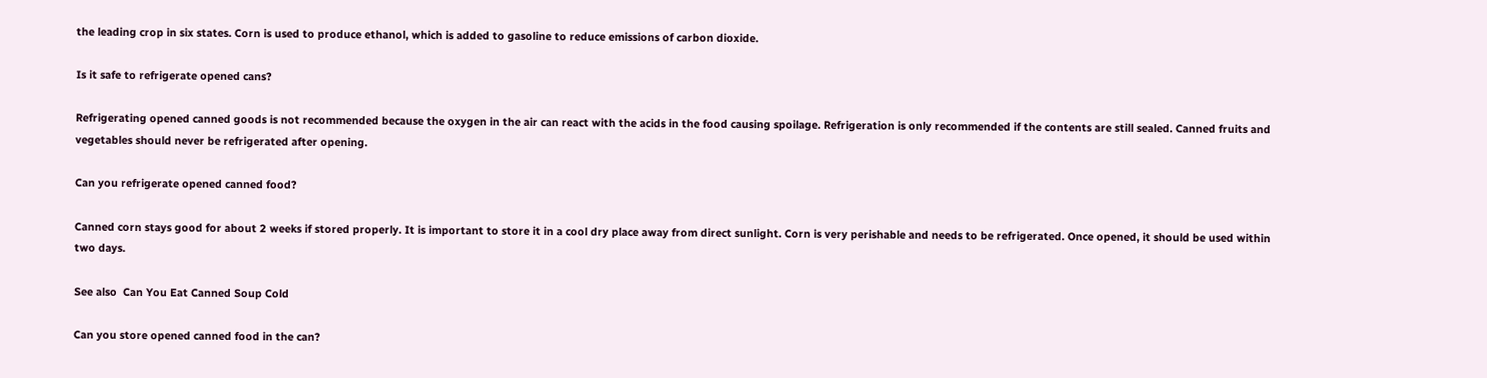the leading crop in six states. Corn is used to produce ethanol, which is added to gasoline to reduce emissions of carbon dioxide.

Is it safe to refrigerate opened cans?

Refrigerating opened canned goods is not recommended because the oxygen in the air can react with the acids in the food causing spoilage. Refrigeration is only recommended if the contents are still sealed. Canned fruits and vegetables should never be refrigerated after opening.

Can you refrigerate opened canned food?

Canned corn stays good for about 2 weeks if stored properly. It is important to store it in a cool dry place away from direct sunlight. Corn is very perishable and needs to be refrigerated. Once opened, it should be used within two days.

See also  Can You Eat Canned Soup Cold

Can you store opened canned food in the can?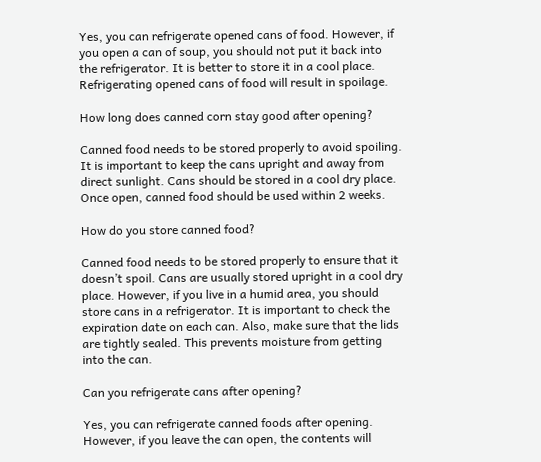Yes, you can refrigerate opened cans of food. However, if you open a can of soup, you should not put it back into the refrigerator. It is better to store it in a cool place. Refrigerating opened cans of food will result in spoilage.

How long does canned corn stay good after opening?

Canned food needs to be stored properly to avoid spoiling. It is important to keep the cans upright and away from direct sunlight. Cans should be stored in a cool dry place. Once open, canned food should be used within 2 weeks.

How do you store canned food?

Canned food needs to be stored properly to ensure that it doesn’t spoil. Cans are usually stored upright in a cool dry place. However, if you live in a humid area, you should store cans in a refrigerator. It is important to check the expiration date on each can. Also, make sure that the lids are tightly sealed. This prevents moisture from getting into the can.

Can you refrigerate cans after opening?

Yes, you can refrigerate canned foods after opening. However, if you leave the can open, the contents will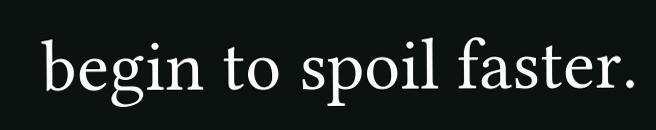begin to spoil faster.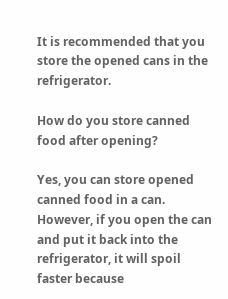It is recommended that you store the opened cans in the refrigerator.

How do you store canned food after opening?

Yes, you can store opened canned food in a can. However, if you open the can and put it back into the refrigerator, it will spoil faster because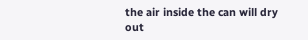the air inside the can will dry out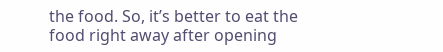the food. So, it’s better to eat the food right away after opening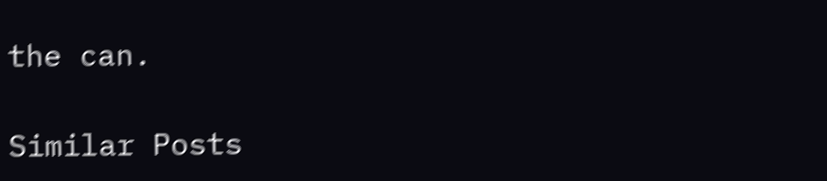the can.

Similar Posts